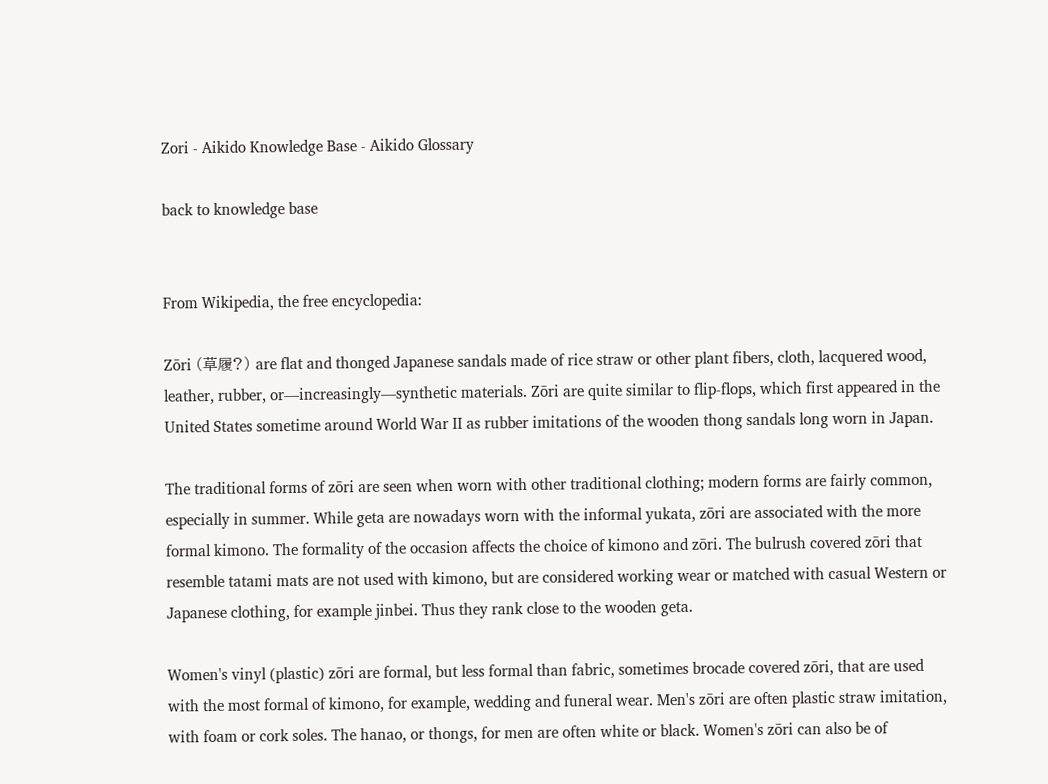Zori - Aikido Knowledge Base - Aikido Glossary

back to knowledge base


From Wikipedia, the free encyclopedia:

Zōri (草履?) are flat and thonged Japanese sandals made of rice straw or other plant fibers, cloth, lacquered wood, leather, rubber, or—increasingly—synthetic materials. Zōri are quite similar to flip-flops, which first appeared in the United States sometime around World War II as rubber imitations of the wooden thong sandals long worn in Japan.

The traditional forms of zōri are seen when worn with other traditional clothing; modern forms are fairly common, especially in summer. While geta are nowadays worn with the informal yukata, zōri are associated with the more formal kimono. The formality of the occasion affects the choice of kimono and zōri. The bulrush covered zōri that resemble tatami mats are not used with kimono, but are considered working wear or matched with casual Western or Japanese clothing, for example jinbei. Thus they rank close to the wooden geta.

Women's vinyl (plastic) zōri are formal, but less formal than fabric, sometimes brocade covered zōri, that are used with the most formal of kimono, for example, wedding and funeral wear. Men's zōri are often plastic straw imitation, with foam or cork soles. The hanao, or thongs, for men are often white or black. Women's zōri can also be of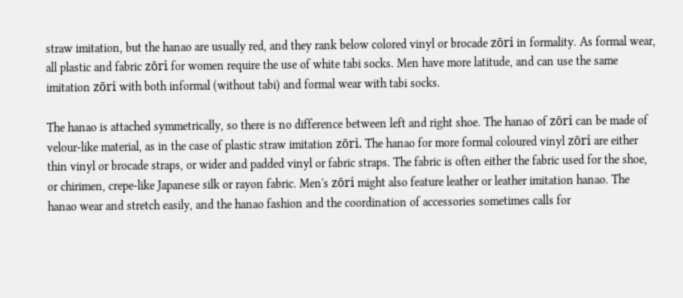straw imitation, but the hanao are usually red, and they rank below colored vinyl or brocade zōri in formality. As formal wear, all plastic and fabric zōri for women require the use of white tabi socks. Men have more latitude, and can use the same imitation zōri with both informal (without tabi) and formal wear with tabi socks.

The hanao is attached symmetrically, so there is no difference between left and right shoe. The hanao of zōri can be made of velour-like material, as in the case of plastic straw imitation zōri. The hanao for more formal coloured vinyl zōri are either thin vinyl or brocade straps, or wider and padded vinyl or fabric straps. The fabric is often either the fabric used for the shoe, or chirimen, crepe-like Japanese silk or rayon fabric. Men's zōri might also feature leather or leather imitation hanao. The hanao wear and stretch easily, and the hanao fashion and the coordination of accessories sometimes calls for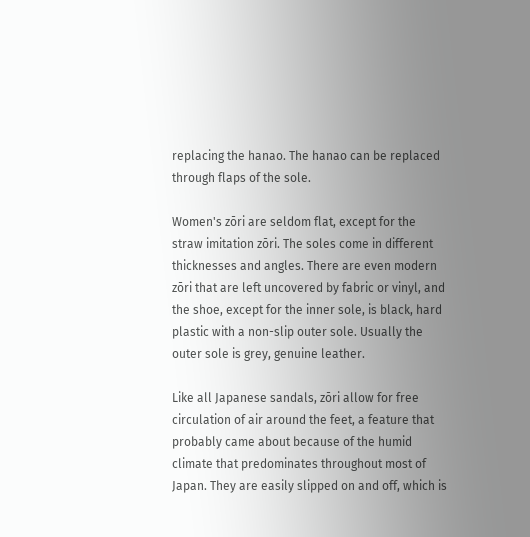replacing the hanao. The hanao can be replaced through flaps of the sole.

Women's zōri are seldom flat, except for the straw imitation zōri. The soles come in different thicknesses and angles. There are even modern zōri that are left uncovered by fabric or vinyl, and the shoe, except for the inner sole, is black, hard plastic with a non-slip outer sole. Usually the outer sole is grey, genuine leather.

Like all Japanese sandals, zōri allow for free circulation of air around the feet, a feature that probably came about because of the humid climate that predominates throughout most of Japan. They are easily slipped on and off, which is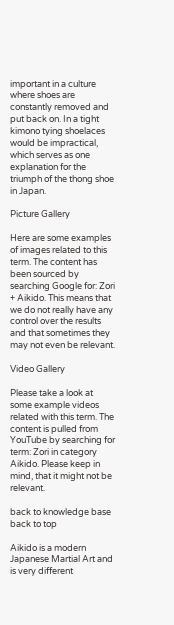important in a culture where shoes are constantly removed and put back on. In a tight kimono tying shoelaces would be impractical, which serves as one explanation for the triumph of the thong shoe in Japan.

Picture Gallery

Here are some examples of images related to this term. The content has been sourced by searching Google for: Zori + Aikido. This means that we do not really have any control over the results and that sometimes they may not even be relevant.

Video Gallery

Please take a look at some example videos related with this term. The content is pulled from YouTube by searching for term: Zori in category Aikido. Please keep in mind, that it might not be relevant.

back to knowledge base back to top

Aikido is a modern Japanese Martial Art and is very different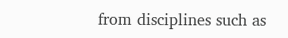from disciplines such as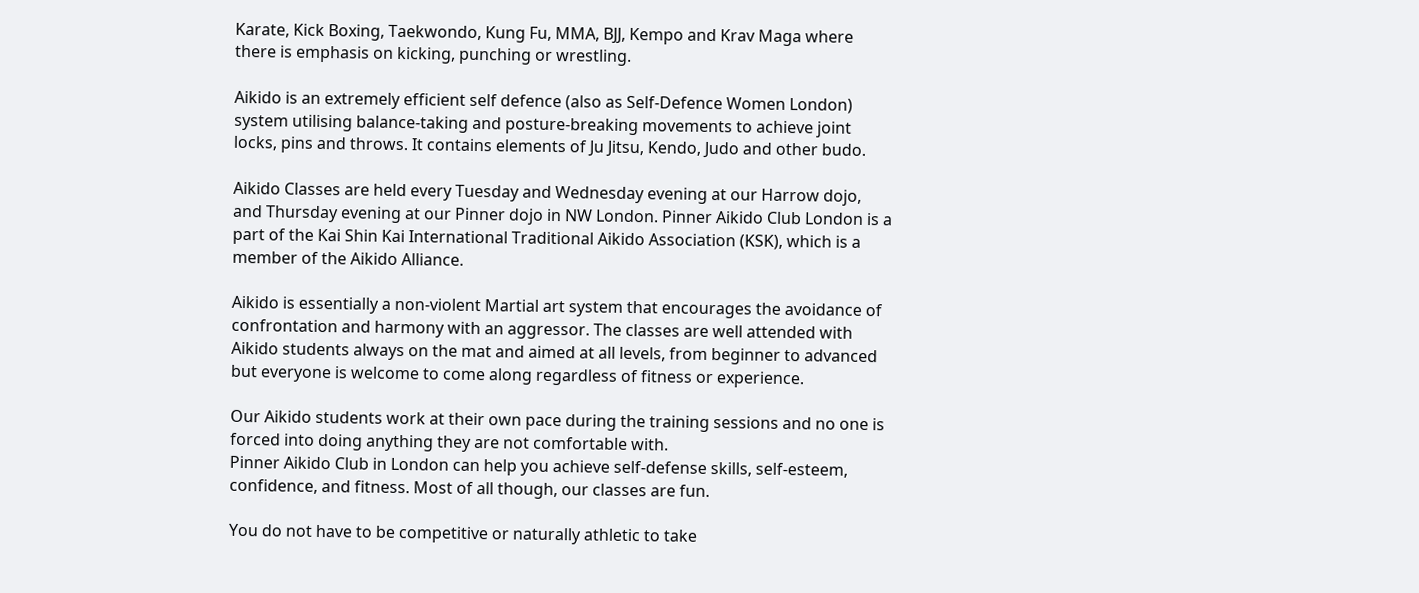Karate, Kick Boxing, Taekwondo, Kung Fu, MMA, BJJ, Kempo and Krav Maga where there is emphasis on kicking, punching or wrestling.

Aikido is an extremely efficient self defence (also as Self-Defence Women London) system utilising balance-taking and posture-breaking movements to achieve joint locks, pins and throws. It contains elements of Ju Jitsu, Kendo, Judo and other budo.

Aikido Classes are held every Tuesday and Wednesday evening at our Harrow dojo, and Thursday evening at our Pinner dojo in NW London. Pinner Aikido Club London is a part of the Kai Shin Kai International Traditional Aikido Association (KSK), which is a member of the Aikido Alliance.

Aikido is essentially a non-violent Martial art system that encourages the avoidance of confrontation and harmony with an aggressor. The classes are well attended with Aikido students always on the mat and aimed at all levels, from beginner to advanced but everyone is welcome to come along regardless of fitness or experience.

Our Aikido students work at their own pace during the training sessions and no one is forced into doing anything they are not comfortable with.
Pinner Aikido Club in London can help you achieve self-defense skills, self-esteem, confidence, and fitness. Most of all though, our classes are fun.

You do not have to be competitive or naturally athletic to take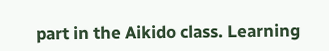part in the Aikido class. Learning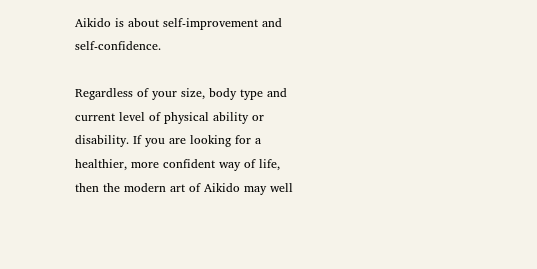Aikido is about self-improvement and self-confidence.

Regardless of your size, body type and current level of physical ability or disability. If you are looking for a healthier, more confident way of life, then the modern art of Aikido may well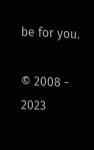be for you.

© 2008 - 2023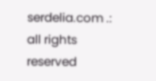serdelia.com .: all rights reserved